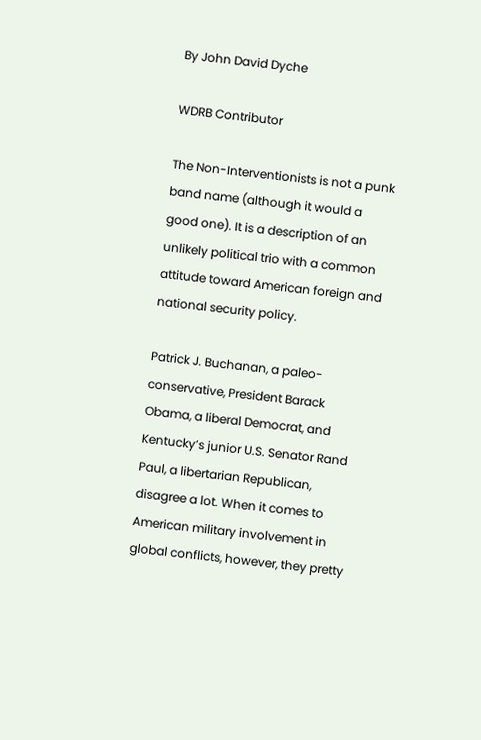By John David Dyche

WDRB Contributor

The Non-Interventionists is not a punk band name (although it would a good one). It is a description of an unlikely political trio with a common attitude toward American foreign and national security policy.

Patrick J. Buchanan, a paleo-conservative, President Barack Obama, a liberal Democrat, and Kentucky’s junior U.S. Senator Rand Paul, a libertarian Republican, disagree a lot. When it comes to American military involvement in global conflicts, however, they pretty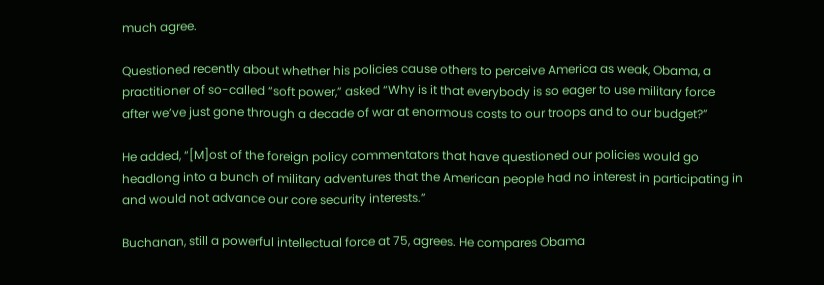much agree.

Questioned recently about whether his policies cause others to perceive America as weak, Obama, a practitioner of so-called “soft power,” asked “Why is it that everybody is so eager to use military force after we’ve just gone through a decade of war at enormous costs to our troops and to our budget?”

He added, “[M]ost of the foreign policy commentators that have questioned our policies would go headlong into a bunch of military adventures that the American people had no interest in participating in and would not advance our core security interests.”

Buchanan, still a powerful intellectual force at 75, agrees. He compares Obama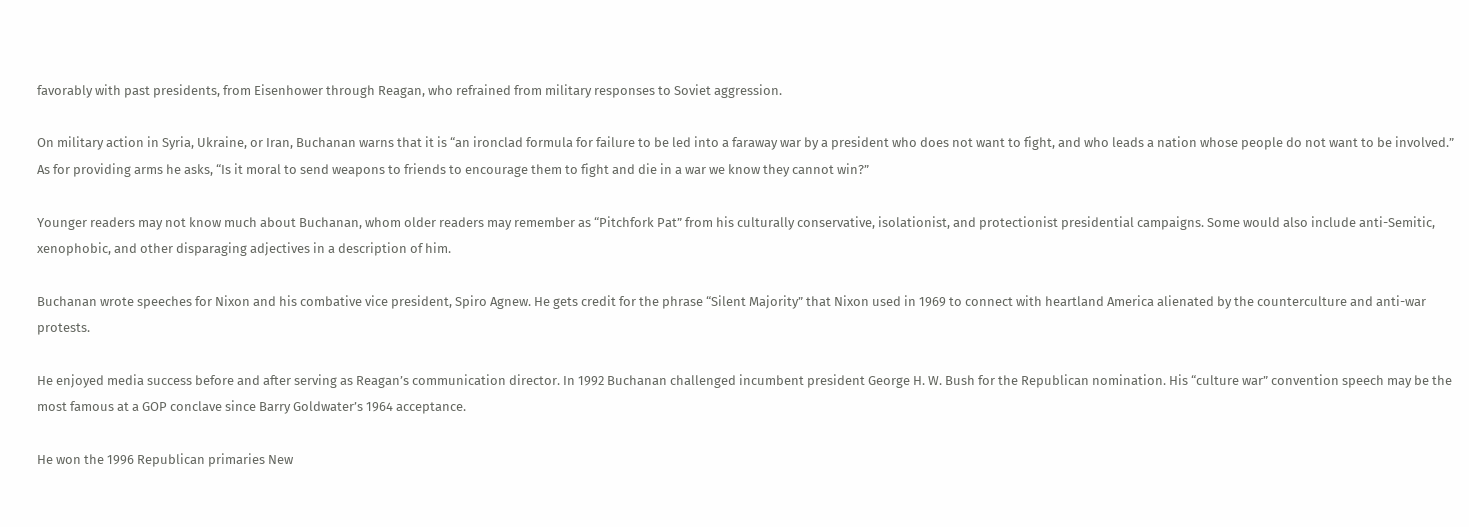favorably with past presidents, from Eisenhower through Reagan, who refrained from military responses to Soviet aggression.

On military action in Syria, Ukraine, or Iran, Buchanan warns that it is “an ironclad formula for failure to be led into a faraway war by a president who does not want to fight, and who leads a nation whose people do not want to be involved.” As for providing arms he asks, “Is it moral to send weapons to friends to encourage them to fight and die in a war we know they cannot win?”

Younger readers may not know much about Buchanan, whom older readers may remember as “Pitchfork Pat” from his culturally conservative, isolationist, and protectionist presidential campaigns. Some would also include anti-Semitic, xenophobic, and other disparaging adjectives in a description of him.

Buchanan wrote speeches for Nixon and his combative vice president, Spiro Agnew. He gets credit for the phrase “Silent Majority” that Nixon used in 1969 to connect with heartland America alienated by the counterculture and anti-war protests.

He enjoyed media success before and after serving as Reagan’s communication director. In 1992 Buchanan challenged incumbent president George H. W. Bush for the Republican nomination. His “culture war” convention speech may be the most famous at a GOP conclave since Barry Goldwater’s 1964 acceptance.

He won the 1996 Republican primaries New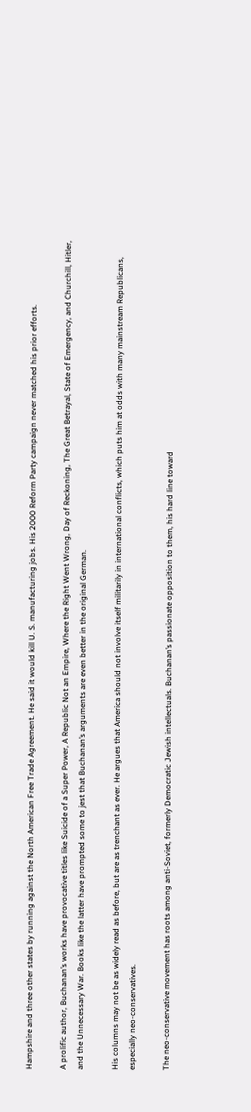Hampshire and three other states by running against the North American Free Trade Agreement. He said it would kill U. S. manufacturing jobs. His 2000 Reform Party campaign never matched his prior efforts.

A prolific author, Buchanan’s works have provocative titles like Suicide of a Super Power, A Republic Not an Empire, Where the Right Went Wrong, Day of Reckoning, The Great Betrayal, State of Emergency, and Churchill, Hitler, and the Unnecessary War. Books like the latter have prompted some to jest that Buchanan’s arguments are even better in the original German.

His columns may not be as widely read as before, but are as trenchant as ever. He argues that America should not involve itself militarily in international conflicts, which puts him at odds with many mainstream Republicans, especially neo-conservatives.

The neo-conservative movement has roots among anti-Soviet, formerly Democratic Jewish intellectuals. Buchanan’s passionate opposition to them, his hard line toward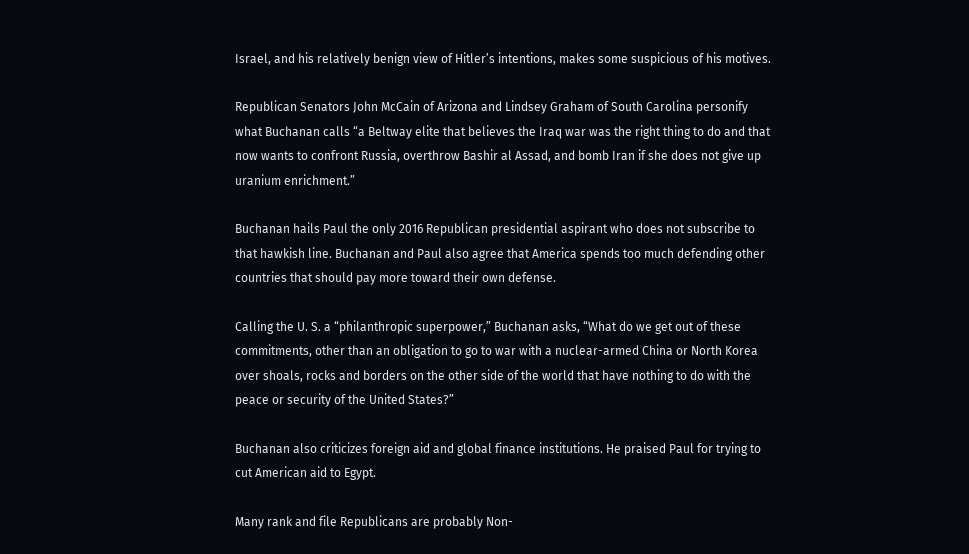Israel, and his relatively benign view of Hitler’s intentions, makes some suspicious of his motives.

Republican Senators John McCain of Arizona and Lindsey Graham of South Carolina personify what Buchanan calls “a Beltway elite that believes the Iraq war was the right thing to do and that now wants to confront Russia, overthrow Bashir al Assad, and bomb Iran if she does not give up uranium enrichment.”

Buchanan hails Paul the only 2016 Republican presidential aspirant who does not subscribe to that hawkish line. Buchanan and Paul also agree that America spends too much defending other countries that should pay more toward their own defense.

Calling the U. S. a “philanthropic superpower,” Buchanan asks, “What do we get out of these commitments, other than an obligation to go to war with a nuclear-armed China or North Korea over shoals, rocks and borders on the other side of the world that have nothing to do with the peace or security of the United States?”

Buchanan also criticizes foreign aid and global finance institutions. He praised Paul for trying to cut American aid to Egypt.

Many rank and file Republicans are probably Non-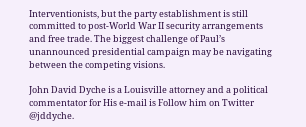Interventionists, but the party establishment is still committed to post-World War II security arrangements and free trade. The biggest challenge of Paul’s unannounced presidential campaign may be navigating between the competing visions.

John David Dyche is a Louisville attorney and a political commentator for His e-mail is Follow him on Twitter @jddyche.